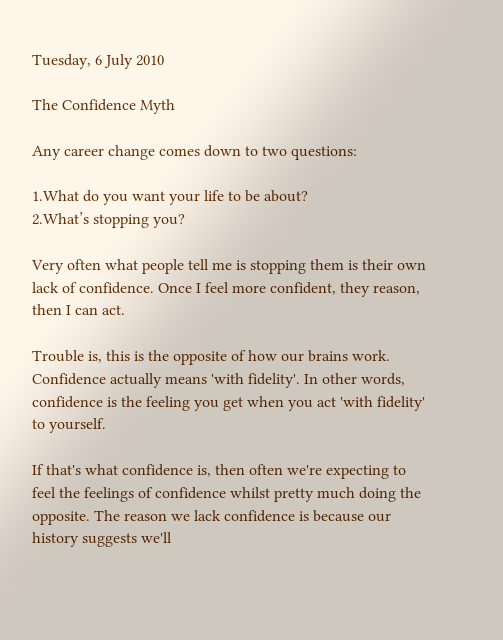Tuesday, 6 July 2010

The Confidence Myth

Any career change comes down to two questions:

1.What do you want your life to be about?
2.What’s stopping you?

Very often what people tell me is stopping them is their own lack of confidence. Once I feel more confident, they reason, then I can act.

Trouble is, this is the opposite of how our brains work. Confidence actually means 'with fidelity'. In other words, confidence is the feeling you get when you act 'with fidelity' to yourself.

If that's what confidence is, then often we're expecting to feel the feelings of confidence whilst pretty much doing the opposite. The reason we lack confidence is because our history suggests we'll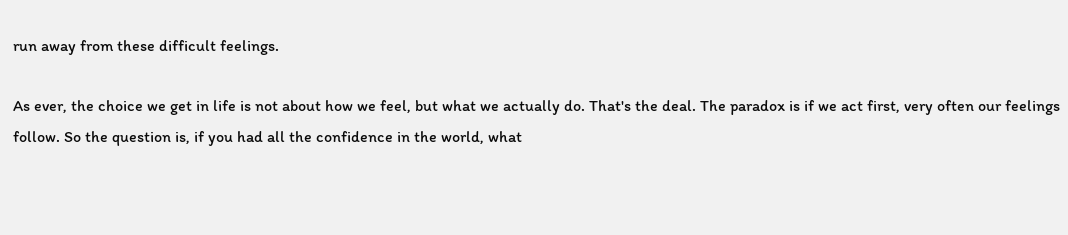run away from these difficult feelings.

As ever, the choice we get in life is not about how we feel, but what we actually do. That's the deal. The paradox is if we act first, very often our feelings follow. So the question is, if you had all the confidence in the world, what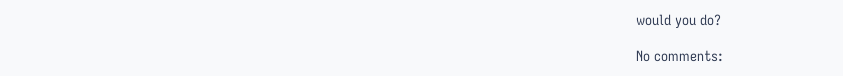would you do?

No comments: